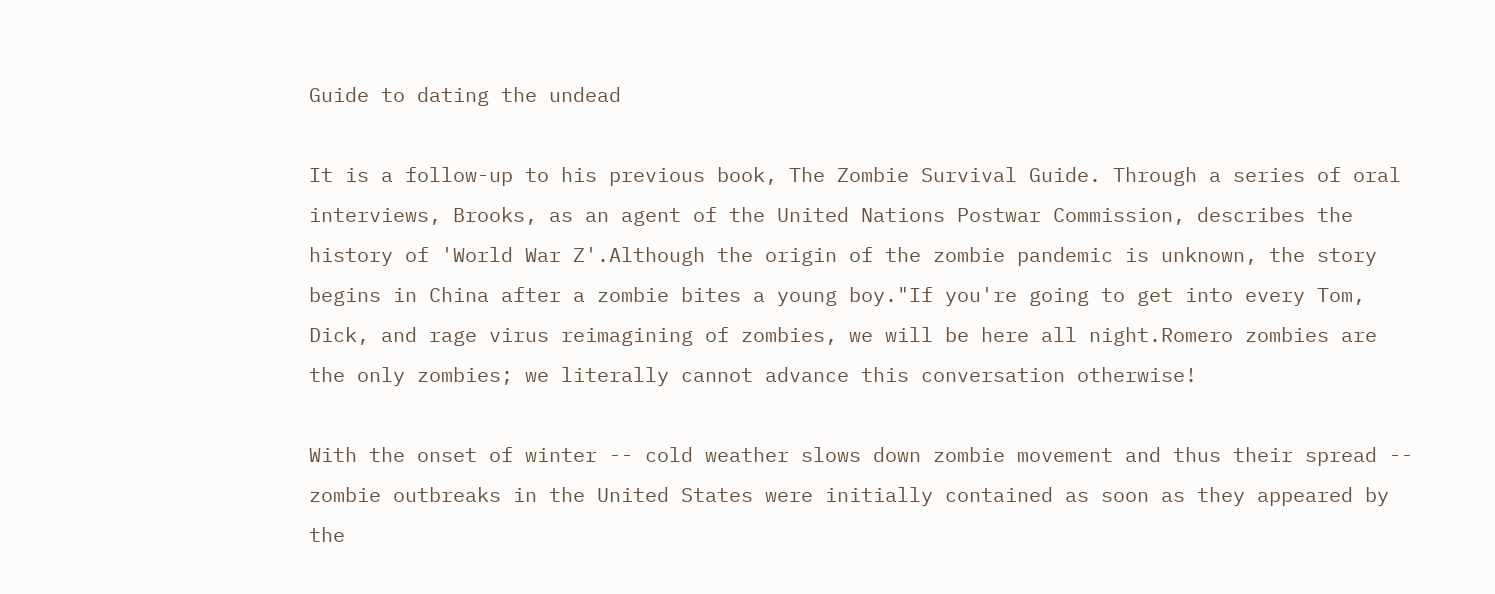Guide to dating the undead

It is a follow-up to his previous book, The Zombie Survival Guide. Through a series of oral interviews, Brooks, as an agent of the United Nations Postwar Commission, describes the history of 'World War Z'.Although the origin of the zombie pandemic is unknown, the story begins in China after a zombie bites a young boy."If you're going to get into every Tom, Dick, and rage virus reimagining of zombies, we will be here all night.Romero zombies are the only zombies; we literally cannot advance this conversation otherwise!

With the onset of winter -- cold weather slows down zombie movement and thus their spread -- zombie outbreaks in the United States were initially contained as soon as they appeared by the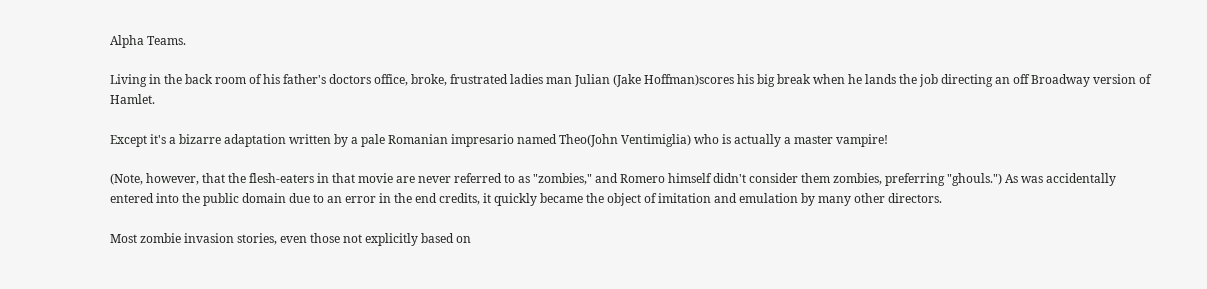Alpha Teams.

Living in the back room of his father's doctors office, broke, frustrated ladies man Julian (Jake Hoffman)scores his big break when he lands the job directing an off Broadway version of Hamlet.

Except it's a bizarre adaptation written by a pale Romanian impresario named Theo(John Ventimiglia) who is actually a master vampire!

(Note, however, that the flesh-eaters in that movie are never referred to as "zombies," and Romero himself didn't consider them zombies, preferring "ghouls.") As was accidentally entered into the public domain due to an error in the end credits, it quickly became the object of imitation and emulation by many other directors.

Most zombie invasion stories, even those not explicitly based on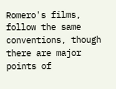Romero's films, follow the same conventions, though there are major points of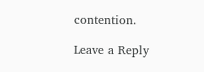contention.

Leave a Reply